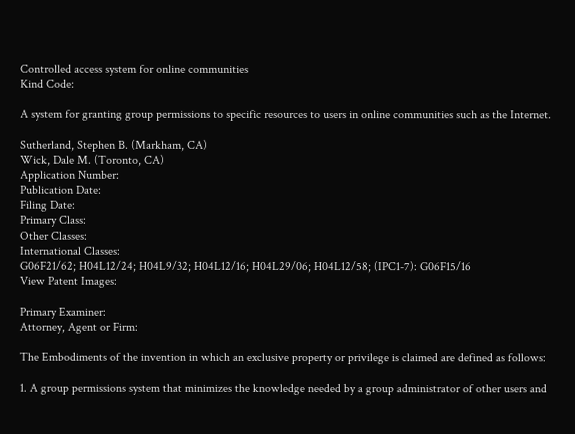Controlled access system for online communities
Kind Code:

A system for granting group permissions to specific resources to users in online communities such as the Internet.

Sutherland, Stephen B. (Markham, CA)
Wick, Dale M. (Toronto, CA)
Application Number:
Publication Date:
Filing Date:
Primary Class:
Other Classes:
International Classes:
G06F21/62; H04L12/24; H04L9/32; H04L12/16; H04L29/06; H04L12/58; (IPC1-7): G06F15/16
View Patent Images:

Primary Examiner:
Attorney, Agent or Firm:

The Embodiments of the invention in which an exclusive property or privilege is claimed are defined as follows:

1. A group permissions system that minimizes the knowledge needed by a group administrator of other users and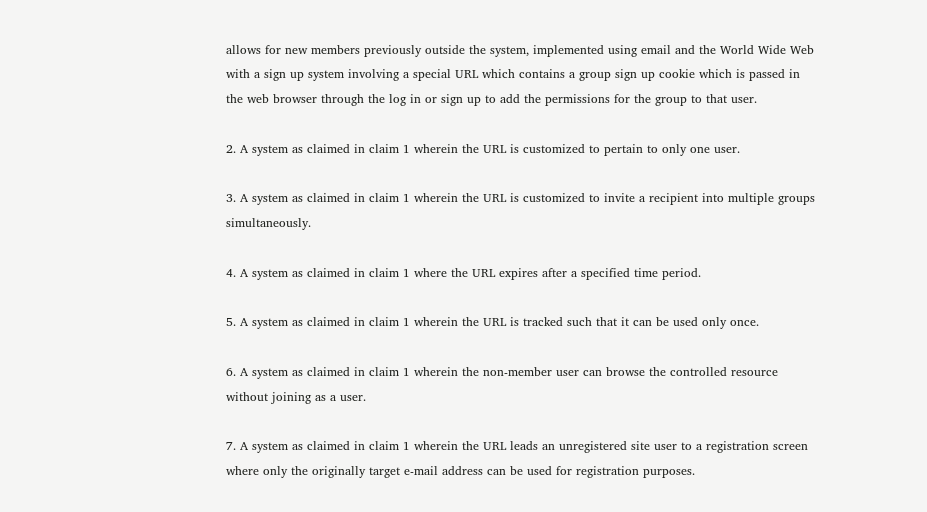allows for new members previously outside the system, implemented using email and the World Wide Web with a sign up system involving a special URL which contains a group sign up cookie which is passed in the web browser through the log in or sign up to add the permissions for the group to that user.

2. A system as claimed in claim 1 wherein the URL is customized to pertain to only one user.

3. A system as claimed in claim 1 wherein the URL is customized to invite a recipient into multiple groups simultaneously.

4. A system as claimed in claim 1 where the URL expires after a specified time period.

5. A system as claimed in claim 1 wherein the URL is tracked such that it can be used only once.

6. A system as claimed in claim 1 wherein the non-member user can browse the controlled resource without joining as a user.

7. A system as claimed in claim 1 wherein the URL leads an unregistered site user to a registration screen where only the originally target e-mail address can be used for registration purposes.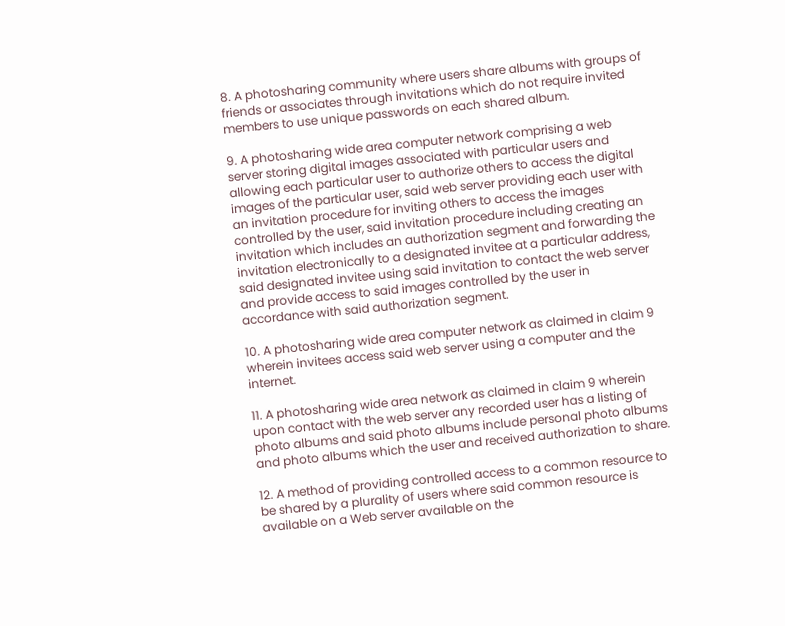8. A photosharing community where users share albums with groups of friends or associates through invitations which do not require invited members to use unique passwords on each shared album.

9. A photosharing wide area computer network comprising a web server storing digital images associated with particular users and allowing each particular user to authorize others to access the digital images of the particular user, said web server providing each user with an invitation procedure for inviting others to access the images controlled by the user, said invitation procedure including creating an invitation which includes an authorization segment and forwarding the invitation electronically to a designated invitee at a particular address, said designated invitee using said invitation to contact the web server and provide access to said images controlled by the user in accordance with said authorization segment.

10. A photosharing wide area computer network as claimed in claim 9 wherein invitees access said web server using a computer and the internet.

11. A photosharing wide area network as claimed in claim 9 wherein upon contact with the web server any recorded user has a listing of photo albums and said photo albums include personal photo albums and photo albums which the user and received authorization to share.

12. A method of providing controlled access to a common resource to be shared by a plurality of users where said common resource is available on a Web server available on the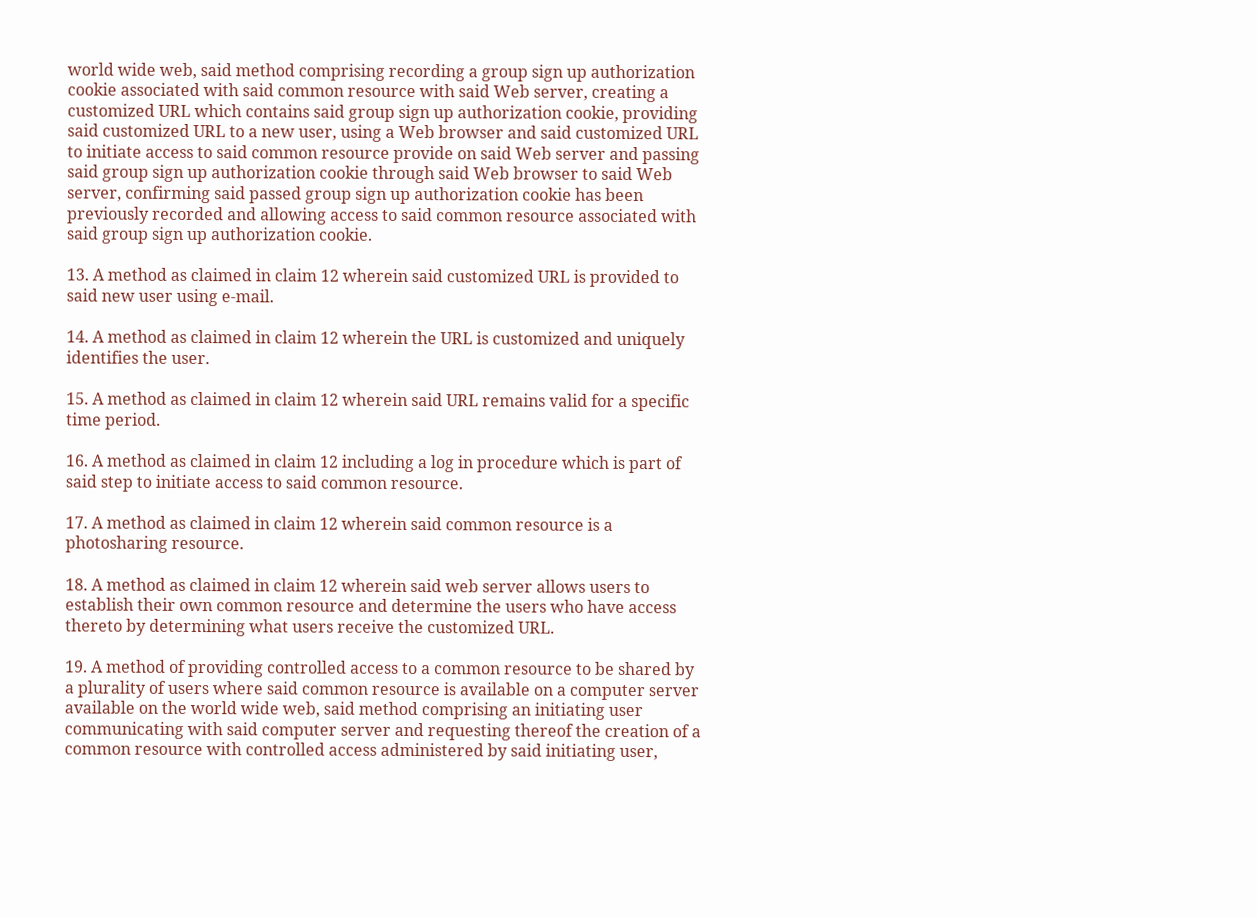world wide web, said method comprising recording a group sign up authorization cookie associated with said common resource with said Web server, creating a customized URL which contains said group sign up authorization cookie, providing said customized URL to a new user, using a Web browser and said customized URL to initiate access to said common resource provide on said Web server and passing said group sign up authorization cookie through said Web browser to said Web server, confirming said passed group sign up authorization cookie has been previously recorded and allowing access to said common resource associated with said group sign up authorization cookie.

13. A method as claimed in claim 12 wherein said customized URL is provided to said new user using e-mail.

14. A method as claimed in claim 12 wherein the URL is customized and uniquely identifies the user.

15. A method as claimed in claim 12 wherein said URL remains valid for a specific time period.

16. A method as claimed in claim 12 including a log in procedure which is part of said step to initiate access to said common resource.

17. A method as claimed in claim 12 wherein said common resource is a photosharing resource.

18. A method as claimed in claim 12 wherein said web server allows users to establish their own common resource and determine the users who have access thereto by determining what users receive the customized URL.

19. A method of providing controlled access to a common resource to be shared by a plurality of users where said common resource is available on a computer server available on the world wide web, said method comprising an initiating user communicating with said computer server and requesting thereof the creation of a common resource with controlled access administered by said initiating user,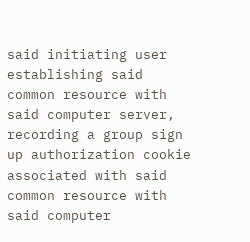said initiating user establishing said common resource with said computer server, recording a group sign up authorization cookie associated with said common resource with said computer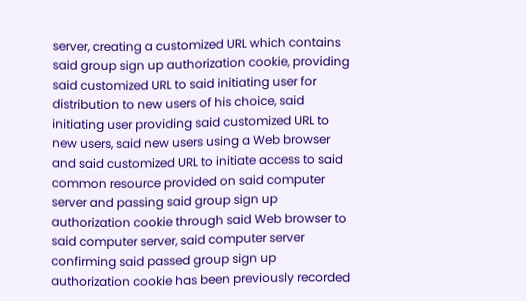server, creating a customized URL which contains said group sign up authorization cookie, providing said customized URL to said initiating user for distribution to new users of his choice, said initiating user providing said customized URL to new users, said new users using a Web browser and said customized URL to initiate access to said common resource provided on said computer server and passing said group sign up authorization cookie through said Web browser to said computer server, said computer server confirming said passed group sign up authorization cookie has been previously recorded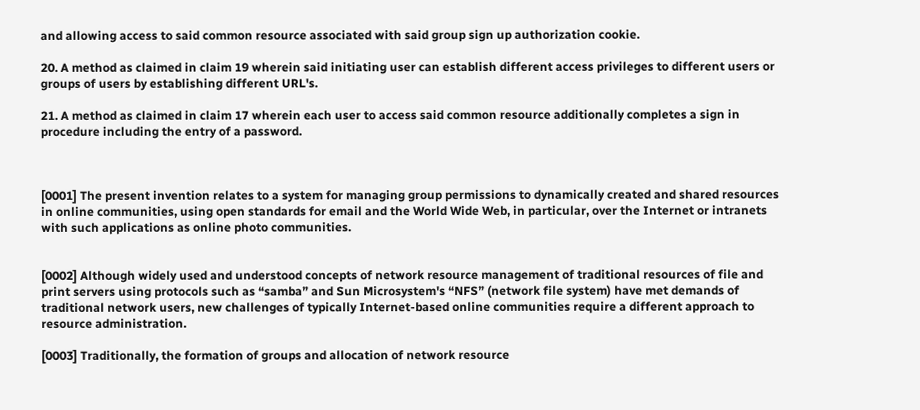and allowing access to said common resource associated with said group sign up authorization cookie.

20. A method as claimed in claim 19 wherein said initiating user can establish different access privileges to different users or groups of users by establishing different URL's.

21. A method as claimed in claim 17 wherein each user to access said common resource additionally completes a sign in procedure including the entry of a password.



[0001] The present invention relates to a system for managing group permissions to dynamically created and shared resources in online communities, using open standards for email and the World Wide Web, in particular, over the Internet or intranets with such applications as online photo communities.


[0002] Although widely used and understood concepts of network resource management of traditional resources of file and print servers using protocols such as “samba” and Sun Microsystem's “NFS” (network file system) have met demands of traditional network users, new challenges of typically Internet-based online communities require a different approach to resource administration.

[0003] Traditionally, the formation of groups and allocation of network resource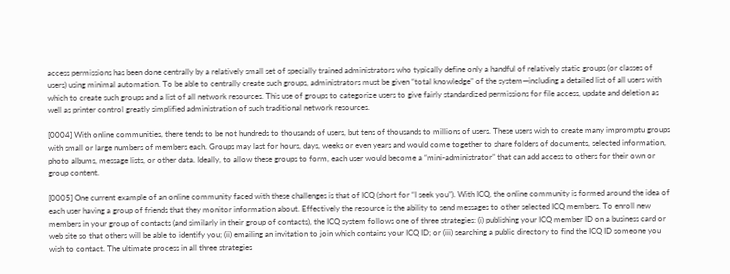access permissions has been done centrally by a relatively small set of specially trained administrators who typically define only a handful of relatively static groups (or classes of users) using minimal automation. To be able to centrally create such groups, administrators must be given “total knowledge” of the system—including a detailed list of all users with which to create such groups and a list of all network resources. This use of groups to categorize users to give fairly standardized permissions for file access, update and deletion as well as printer control greatly simplified administration of such traditional network resources.

[0004] With online communities, there tends to be not hundreds to thousands of users, but tens of thousands to millions of users. These users wish to create many impromptu groups with small or large numbers of members each. Groups may last for hours, days, weeks or even years and would come together to share folders of documents, selected information, photo albums, message lists, or other data. Ideally, to allow these groups to form, each user would become a “mini-administrator” that can add access to others for their own or group content.

[0005] One current example of an online community faced with these challenges is that of ICQ (short for “I seek you”). With ICQ, the online community is formed around the idea of each user having a group of friends that they monitor information about. Effectively the resource is the ability to send messages to other selected ICQ members. To enroll new members in your group of contacts (and similarly in their group of contacts), the ICQ system follows one of three strategies: (i) publishing your ICQ member ID on a business card or web site so that others will be able to identify you; (ii) emailing an invitation to join which contains your ICQ ID; or (iii) searching a public directory to find the ICQ ID someone you wish to contact. The ultimate process in all three strategies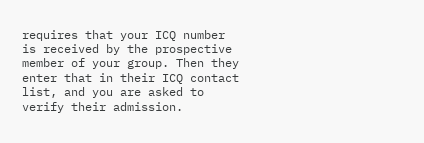requires that your ICQ number is received by the prospective member of your group. Then they enter that in their ICQ contact list, and you are asked to verify their admission.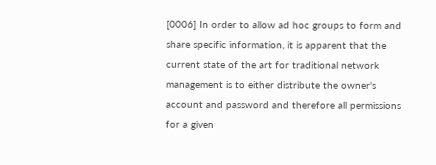[0006] In order to allow ad hoc groups to form and share specific information, it is apparent that the current state of the art for traditional network management is to either distribute the owner's account and password and therefore all permissions for a given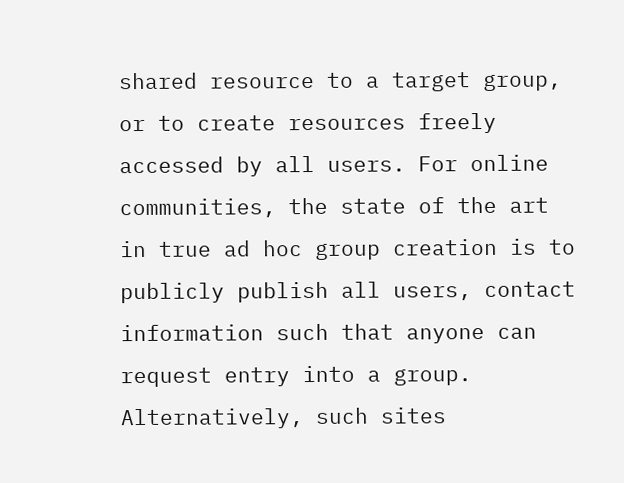shared resource to a target group, or to create resources freely accessed by all users. For online communities, the state of the art in true ad hoc group creation is to publicly publish all users, contact information such that anyone can request entry into a group. Alternatively, such sites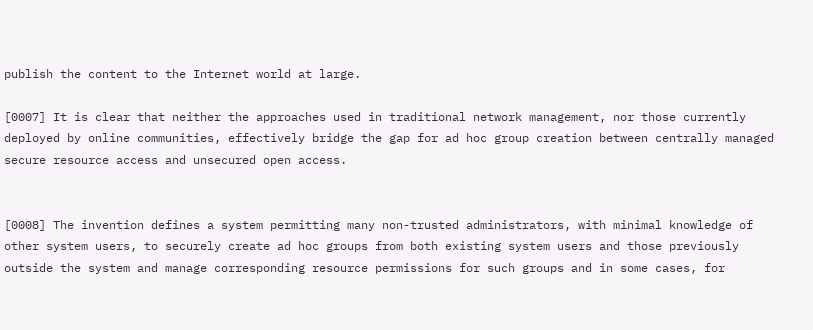publish the content to the Internet world at large.

[0007] It is clear that neither the approaches used in traditional network management, nor those currently deployed by online communities, effectively bridge the gap for ad hoc group creation between centrally managed secure resource access and unsecured open access.


[0008] The invention defines a system permitting many non-trusted administrators, with minimal knowledge of other system users, to securely create ad hoc groups from both existing system users and those previously outside the system and manage corresponding resource permissions for such groups and in some cases, for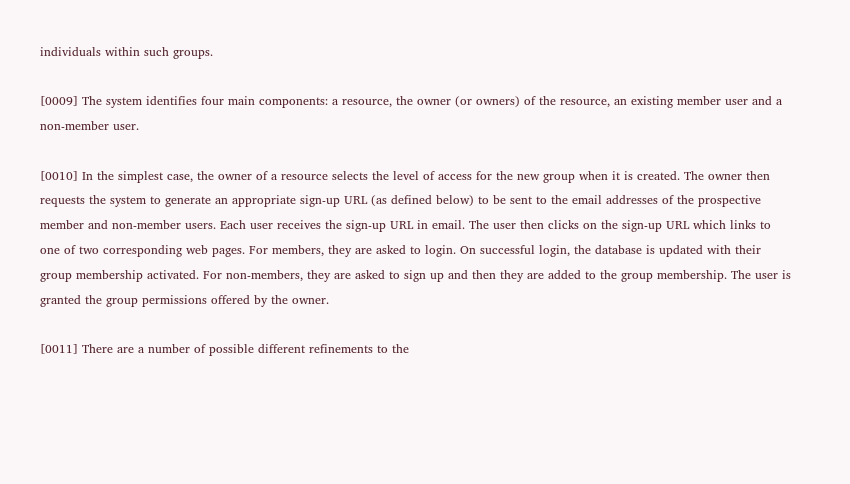individuals within such groups.

[0009] The system identifies four main components: a resource, the owner (or owners) of the resource, an existing member user and a non-member user.

[0010] In the simplest case, the owner of a resource selects the level of access for the new group when it is created. The owner then requests the system to generate an appropriate sign-up URL (as defined below) to be sent to the email addresses of the prospective member and non-member users. Each user receives the sign-up URL in email. The user then clicks on the sign-up URL which links to one of two corresponding web pages. For members, they are asked to login. On successful login, the database is updated with their group membership activated. For non-members, they are asked to sign up and then they are added to the group membership. The user is granted the group permissions offered by the owner.

[0011] There are a number of possible different refinements to the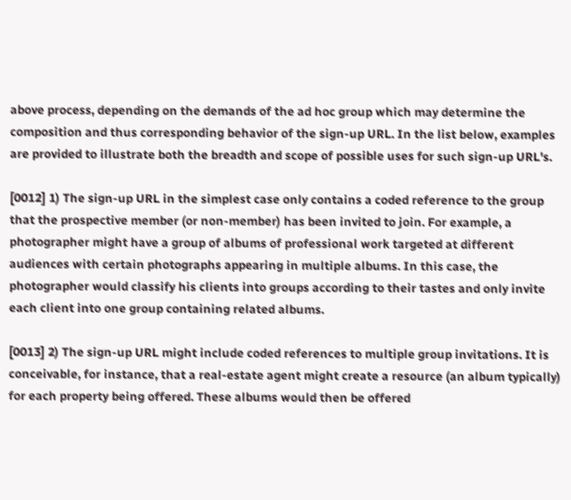above process, depending on the demands of the ad hoc group which may determine the composition and thus corresponding behavior of the sign-up URL. In the list below, examples are provided to illustrate both the breadth and scope of possible uses for such sign-up URL's.

[0012] 1) The sign-up URL in the simplest case only contains a coded reference to the group that the prospective member (or non-member) has been invited to join. For example, a photographer might have a group of albums of professional work targeted at different audiences with certain photographs appearing in multiple albums. In this case, the photographer would classify his clients into groups according to their tastes and only invite each client into one group containing related albums.

[0013] 2) The sign-up URL might include coded references to multiple group invitations. It is conceivable, for instance, that a real-estate agent might create a resource (an album typically) for each property being offered. These albums would then be offered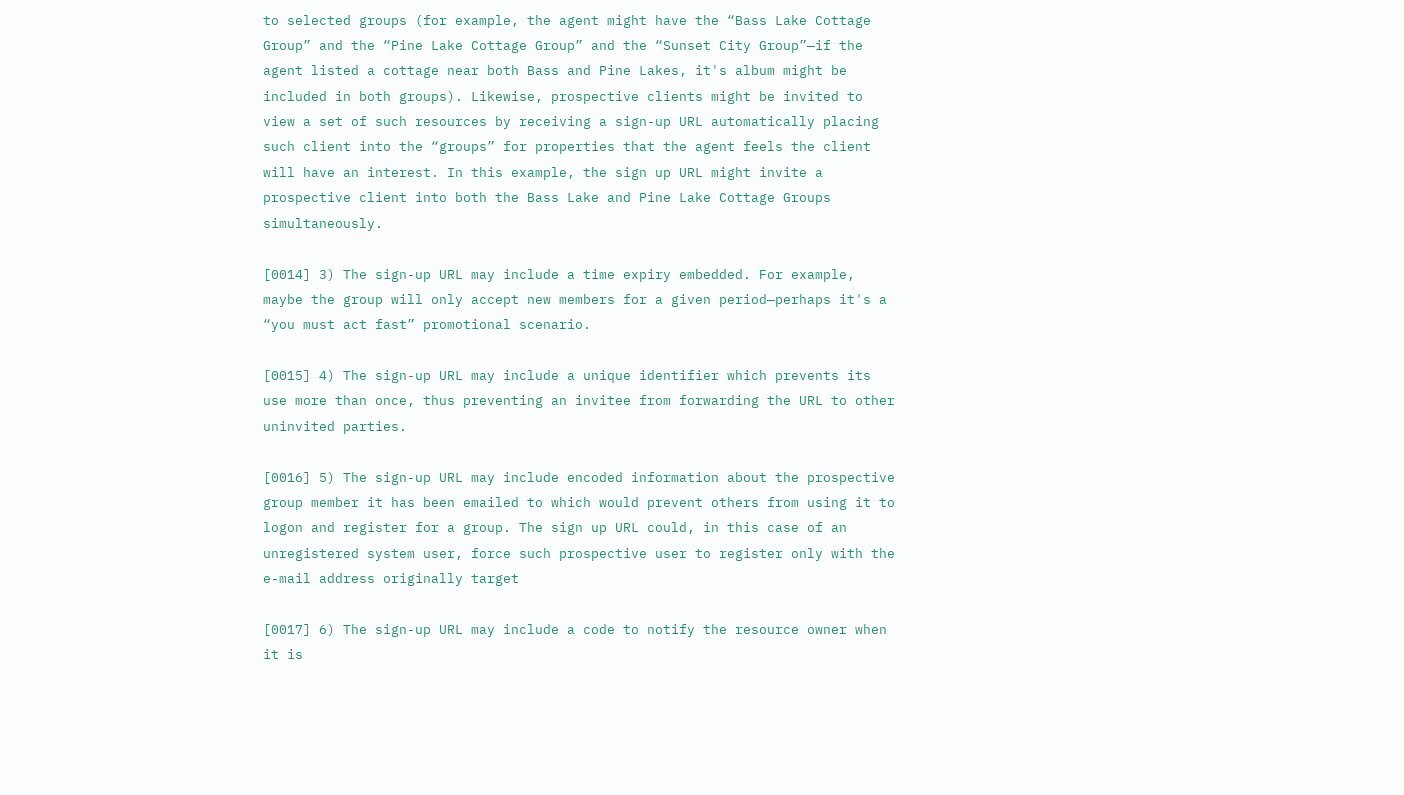to selected groups (for example, the agent might have the “Bass Lake Cottage Group” and the “Pine Lake Cottage Group” and the “Sunset City Group”—if the agent listed a cottage near both Bass and Pine Lakes, it's album might be included in both groups). Likewise, prospective clients might be invited to view a set of such resources by receiving a sign-up URL automatically placing such client into the “groups” for properties that the agent feels the client will have an interest. In this example, the sign up URL might invite a prospective client into both the Bass Lake and Pine Lake Cottage Groups simultaneously.

[0014] 3) The sign-up URL may include a time expiry embedded. For example, maybe the group will only accept new members for a given period—perhaps it's a “you must act fast” promotional scenario.

[0015] 4) The sign-up URL may include a unique identifier which prevents its use more than once, thus preventing an invitee from forwarding the URL to other uninvited parties.

[0016] 5) The sign-up URL may include encoded information about the prospective group member it has been emailed to which would prevent others from using it to logon and register for a group. The sign up URL could, in this case of an unregistered system user, force such prospective user to register only with the e-mail address originally target

[0017] 6) The sign-up URL may include a code to notify the resource owner when it is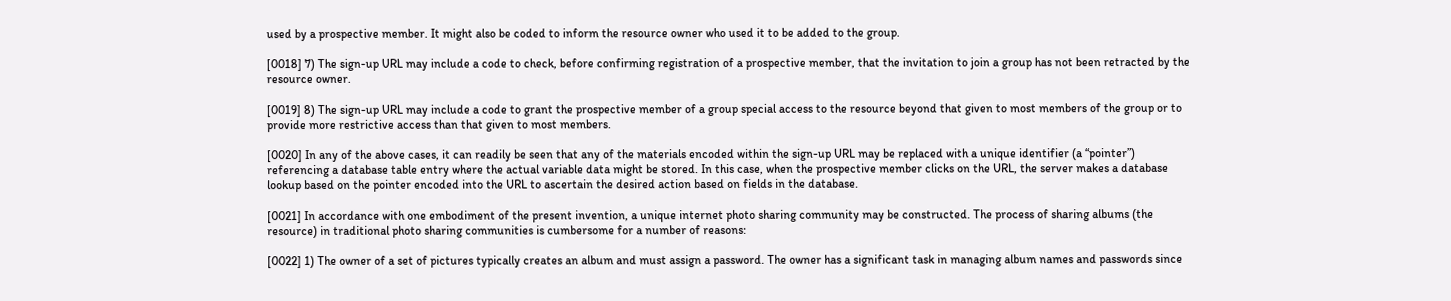used by a prospective member. It might also be coded to inform the resource owner who used it to be added to the group.

[0018] 7) The sign-up URL may include a code to check, before confirming registration of a prospective member, that the invitation to join a group has not been retracted by the resource owner.

[0019] 8) The sign-up URL may include a code to grant the prospective member of a group special access to the resource beyond that given to most members of the group or to provide more restrictive access than that given to most members.

[0020] In any of the above cases, it can readily be seen that any of the materials encoded within the sign-up URL may be replaced with a unique identifier (a “pointer”) referencing a database table entry where the actual variable data might be stored. In this case, when the prospective member clicks on the URL, the server makes a database lookup based on the pointer encoded into the URL to ascertain the desired action based on fields in the database.

[0021] In accordance with one embodiment of the present invention, a unique internet photo sharing community may be constructed. The process of sharing albums (the resource) in traditional photo sharing communities is cumbersome for a number of reasons:

[0022] 1) The owner of a set of pictures typically creates an album and must assign a password. The owner has a significant task in managing album names and passwords since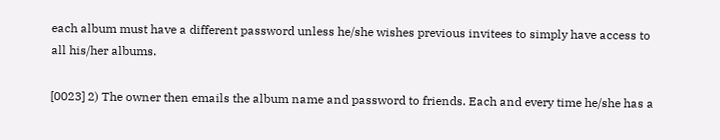each album must have a different password unless he/she wishes previous invitees to simply have access to all his/her albums.

[0023] 2) The owner then emails the album name and password to friends. Each and every time he/she has a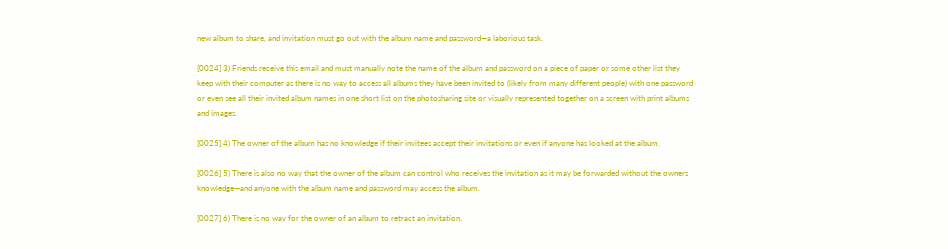new album to share, and invitation must go out with the album name and password—a laborious task.

[0024] 3) Friends receive this email and must manually note the name of the album and password on a piece of paper or some other list they keep with their computer as there is no way to access all albums they have been invited to (likely from many different people) with one password or even see all their invited album names in one short list on the photosharing site or visually represented together on a screen with print albums and images.

[0025] 4) The owner of the album has no knowledge if their invitees accept their invitations or even if anyone has looked at the album.

[0026] 5) There is also no way that the owner of the album can control who receives the invitation as it may be forwarded without the owners knowledge—and anyone with the album name and password may access the album.

[0027] 6) There is no way for the owner of an album to retract an invitation.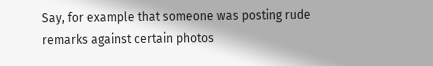Say, for example that someone was posting rude remarks against certain photos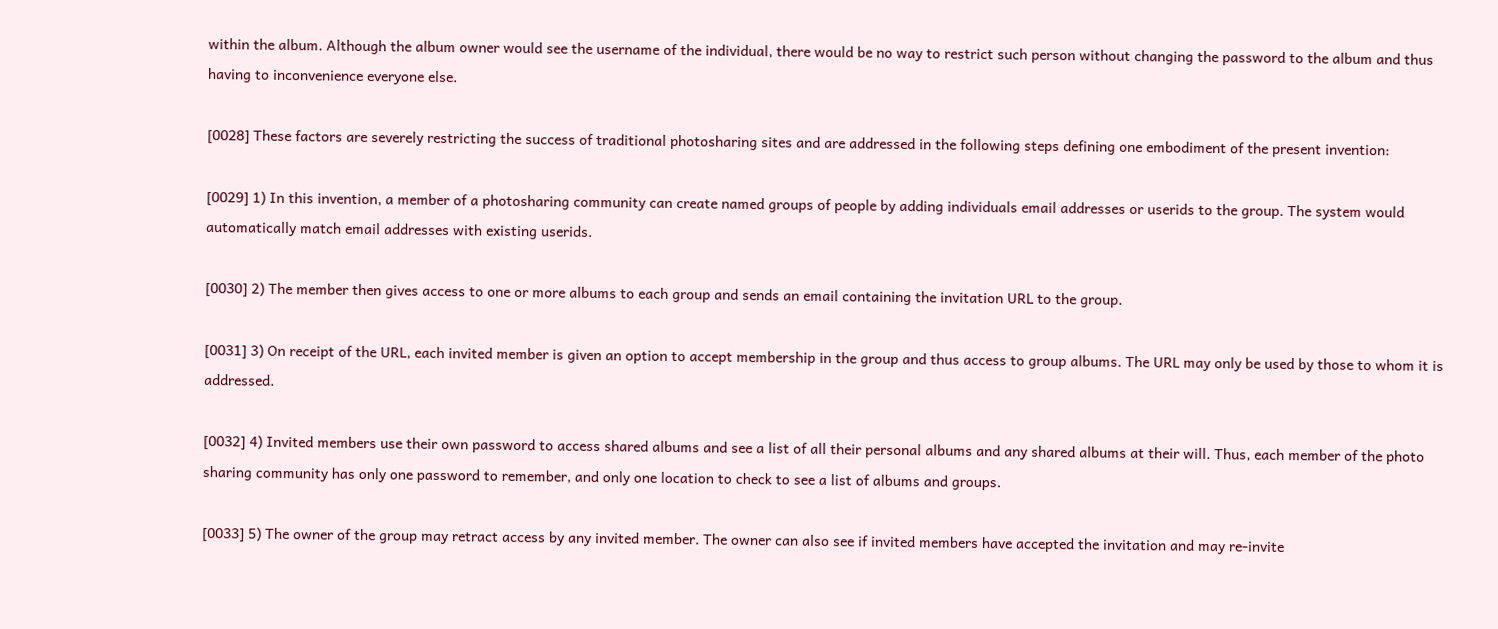within the album. Although the album owner would see the username of the individual, there would be no way to restrict such person without changing the password to the album and thus having to inconvenience everyone else.

[0028] These factors are severely restricting the success of traditional photosharing sites and are addressed in the following steps defining one embodiment of the present invention:

[0029] 1) In this invention, a member of a photosharing community can create named groups of people by adding individuals email addresses or userids to the group. The system would automatically match email addresses with existing userids.

[0030] 2) The member then gives access to one or more albums to each group and sends an email containing the invitation URL to the group.

[0031] 3) On receipt of the URL, each invited member is given an option to accept membership in the group and thus access to group albums. The URL may only be used by those to whom it is addressed.

[0032] 4) Invited members use their own password to access shared albums and see a list of all their personal albums and any shared albums at their will. Thus, each member of the photo sharing community has only one password to remember, and only one location to check to see a list of albums and groups.

[0033] 5) The owner of the group may retract access by any invited member. The owner can also see if invited members have accepted the invitation and may re-invite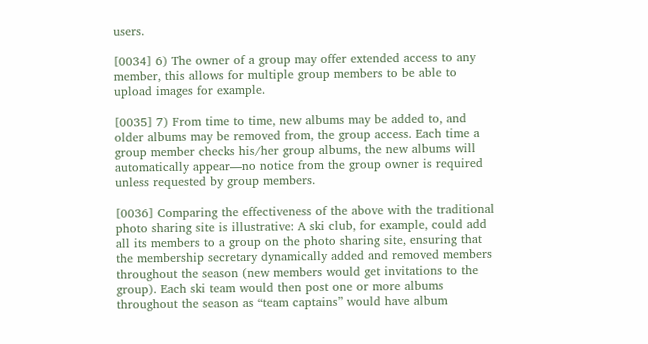users.

[0034] 6) The owner of a group may offer extended access to any member, this allows for multiple group members to be able to upload images for example.

[0035] 7) From time to time, new albums may be added to, and older albums may be removed from, the group access. Each time a group member checks his/her group albums, the new albums will automatically appear—no notice from the group owner is required unless requested by group members.

[0036] Comparing the effectiveness of the above with the traditional photo sharing site is illustrative: A ski club, for example, could add all its members to a group on the photo sharing site, ensuring that the membership secretary dynamically added and removed members throughout the season (new members would get invitations to the group). Each ski team would then post one or more albums throughout the season as “team captains” would have album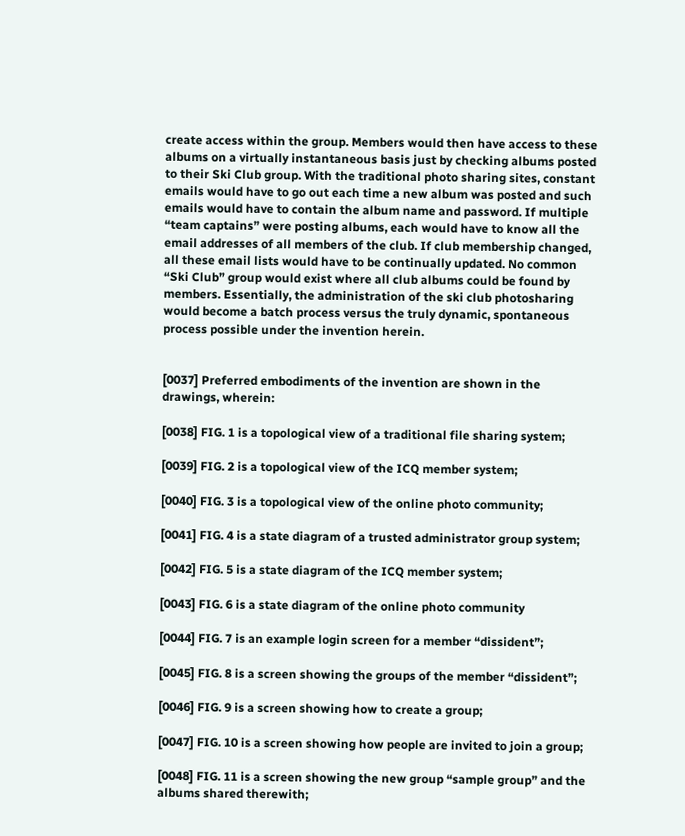create access within the group. Members would then have access to these albums on a virtually instantaneous basis just by checking albums posted to their Ski Club group. With the traditional photo sharing sites, constant emails would have to go out each time a new album was posted and such emails would have to contain the album name and password. If multiple “team captains” were posting albums, each would have to know all the email addresses of all members of the club. If club membership changed, all these email lists would have to be continually updated. No common “Ski Club” group would exist where all club albums could be found by members. Essentially, the administration of the ski club photosharing would become a batch process versus the truly dynamic, spontaneous process possible under the invention herein.


[0037] Preferred embodiments of the invention are shown in the drawings, wherein:

[0038] FIG. 1 is a topological view of a traditional file sharing system;

[0039] FIG. 2 is a topological view of the ICQ member system;

[0040] FIG. 3 is a topological view of the online photo community;

[0041] FIG. 4 is a state diagram of a trusted administrator group system;

[0042] FIG. 5 is a state diagram of the ICQ member system;

[0043] FIG. 6 is a state diagram of the online photo community

[0044] FIG. 7 is an example login screen for a member “dissident”;

[0045] FIG. 8 is a screen showing the groups of the member “dissident”;

[0046] FIG. 9 is a screen showing how to create a group;

[0047] FIG. 10 is a screen showing how people are invited to join a group;

[0048] FIG. 11 is a screen showing the new group “sample group” and the albums shared therewith;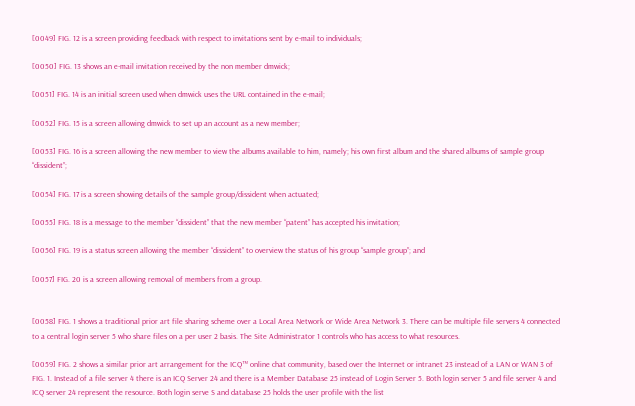[0049] FIG. 12 is a screen providing feedback with respect to invitations sent by e-mail to individuals;

[0050] FIG. 13 shows an e-mail invitation received by the non member dmwick;

[0051] FIG. 14 is an initial screen used when dmwick uses the URL contained in the e-mail;

[0052] FIG. 15 is a screen allowing dmwick to set up an account as a new member;

[0053] FIG. 16 is a screen allowing the new member to view the albums available to him, namely; his own first album and the shared albums of sample group “dissident”;

[0054] FIG. 17 is a screen showing details of the sample group/dissident when actuated;

[0055] FIG. 18 is a message to the member “dissident” that the new member “patent” has accepted his invitation;

[0056] FIG. 19 is a status screen allowing the member “dissident” to overview the status of his group “sample group”; and

[0057] FIG. 20 is a screen allowing removal of members from a group.


[0058] FIG. 1 shows a traditional prior art file sharing scheme over a Local Area Network or Wide Area Network 3. There can be multiple file servers 4 connected to a central login server 5 who share files on a per user 2 basis. The Site Administrator 1 controls who has access to what resources.

[0059] FIG. 2 shows a similar prior art arrangement for the ICQ™ online chat community, based over the Internet or intranet 23 instead of a LAN or WAN 3 of FIG. 1. Instead of a file server 4 there is an ICQ Server 24 and there is a Member Database 25 instead of Login Server 5. Both login server 5 and file server 4 and ICQ server 24 represent the resource. Both login serve S and database 25 holds the user profile with the list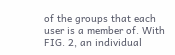of the groups that each user is a member of. With FIG. 2, an individual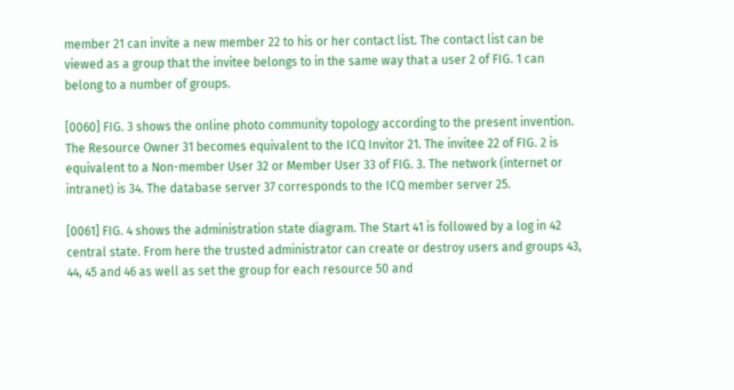member 21 can invite a new member 22 to his or her contact list. The contact list can be viewed as a group that the invitee belongs to in the same way that a user 2 of FIG. 1 can belong to a number of groups.

[0060] FIG. 3 shows the online photo community topology according to the present invention. The Resource Owner 31 becomes equivalent to the ICQ Invitor 21. The invitee 22 of FIG. 2 is equivalent to a Non-member User 32 or Member User 33 of FIG. 3. The network (internet or intranet) is 34. The database server 37 corresponds to the ICQ member server 25.

[0061] FIG. 4 shows the administration state diagram. The Start 41 is followed by a log in 42 central state. From here the trusted administrator can create or destroy users and groups 43, 44, 45 and 46 as well as set the group for each resource 50 and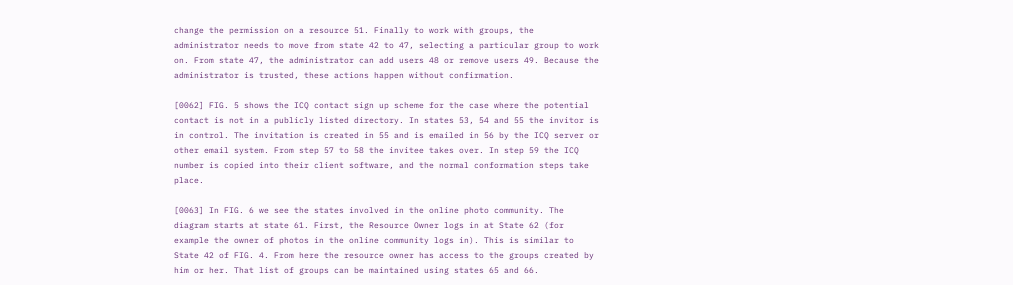change the permission on a resource 51. Finally to work with groups, the administrator needs to move from state 42 to 47, selecting a particular group to work on. From state 47, the administrator can add users 48 or remove users 49. Because the administrator is trusted, these actions happen without confirmation.

[0062] FIG. 5 shows the ICQ contact sign up scheme for the case where the potential contact is not in a publicly listed directory. In states 53, 54 and 55 the invitor is in control. The invitation is created in 55 and is emailed in 56 by the ICQ server or other email system. From step 57 to 58 the invitee takes over. In step 59 the ICQ number is copied into their client software, and the normal conformation steps take place.

[0063] In FIG. 6 we see the states involved in the online photo community. The diagram starts at state 61. First, the Resource Owner logs in at State 62 (for example the owner of photos in the online community logs in). This is similar to State 42 of FIG. 4. From here the resource owner has access to the groups created by him or her. That list of groups can be maintained using states 65 and 66.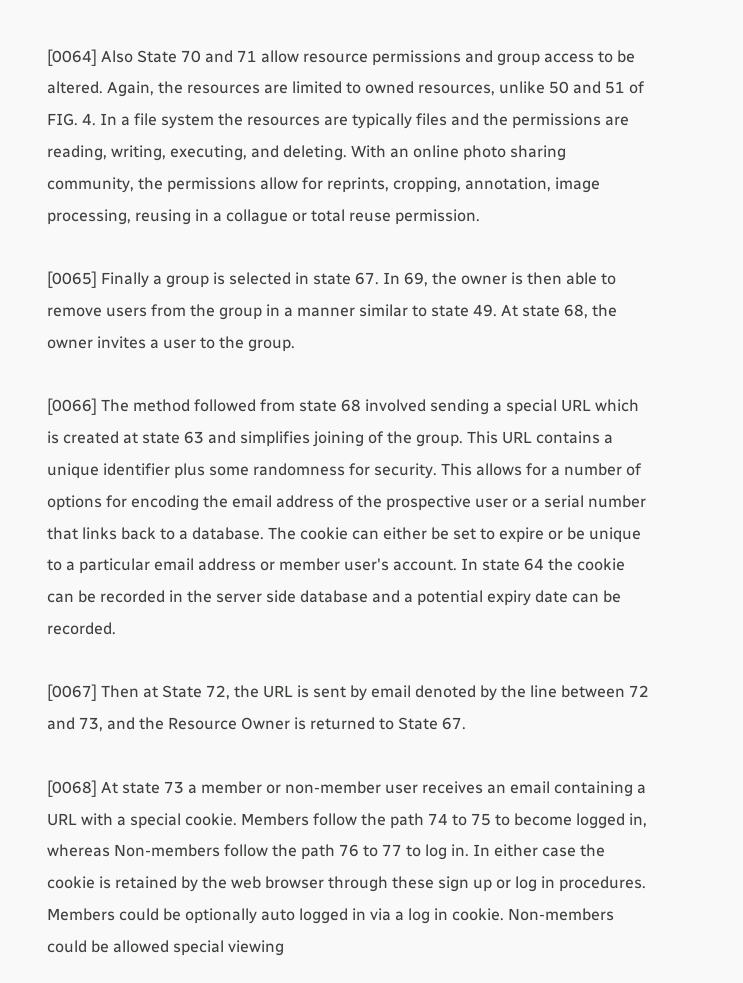[0064] Also State 70 and 71 allow resource permissions and group access to be altered. Again, the resources are limited to owned resources, unlike 50 and 51 of FIG. 4. In a file system the resources are typically files and the permissions are reading, writing, executing, and deleting. With an online photo sharing community, the permissions allow for reprints, cropping, annotation, image processing, reusing in a collague or total reuse permission.

[0065] Finally a group is selected in state 67. In 69, the owner is then able to remove users from the group in a manner similar to state 49. At state 68, the owner invites a user to the group.

[0066] The method followed from state 68 involved sending a special URL which is created at state 63 and simplifies joining of the group. This URL contains a unique identifier plus some randomness for security. This allows for a number of options for encoding the email address of the prospective user or a serial number that links back to a database. The cookie can either be set to expire or be unique to a particular email address or member user's account. In state 64 the cookie can be recorded in the server side database and a potential expiry date can be recorded.

[0067] Then at State 72, the URL is sent by email denoted by the line between 72 and 73, and the Resource Owner is returned to State 67.

[0068] At state 73 a member or non-member user receives an email containing a URL with a special cookie. Members follow the path 74 to 75 to become logged in, whereas Non-members follow the path 76 to 77 to log in. In either case the cookie is retained by the web browser through these sign up or log in procedures. Members could be optionally auto logged in via a log in cookie. Non-members could be allowed special viewing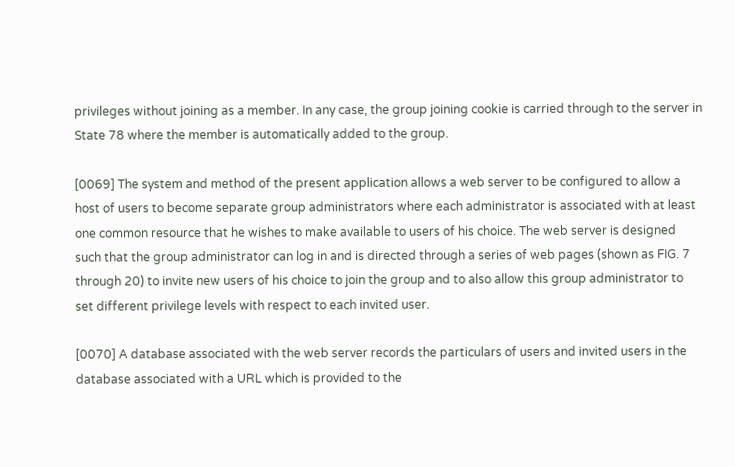privileges without joining as a member. In any case, the group joining cookie is carried through to the server in State 78 where the member is automatically added to the group.

[0069] The system and method of the present application allows a web server to be configured to allow a host of users to become separate group administrators where each administrator is associated with at least one common resource that he wishes to make available to users of his choice. The web server is designed such that the group administrator can log in and is directed through a series of web pages (shown as FIG. 7 through 20) to invite new users of his choice to join the group and to also allow this group administrator to set different privilege levels with respect to each invited user.

[0070] A database associated with the web server records the particulars of users and invited users in the database associated with a URL which is provided to the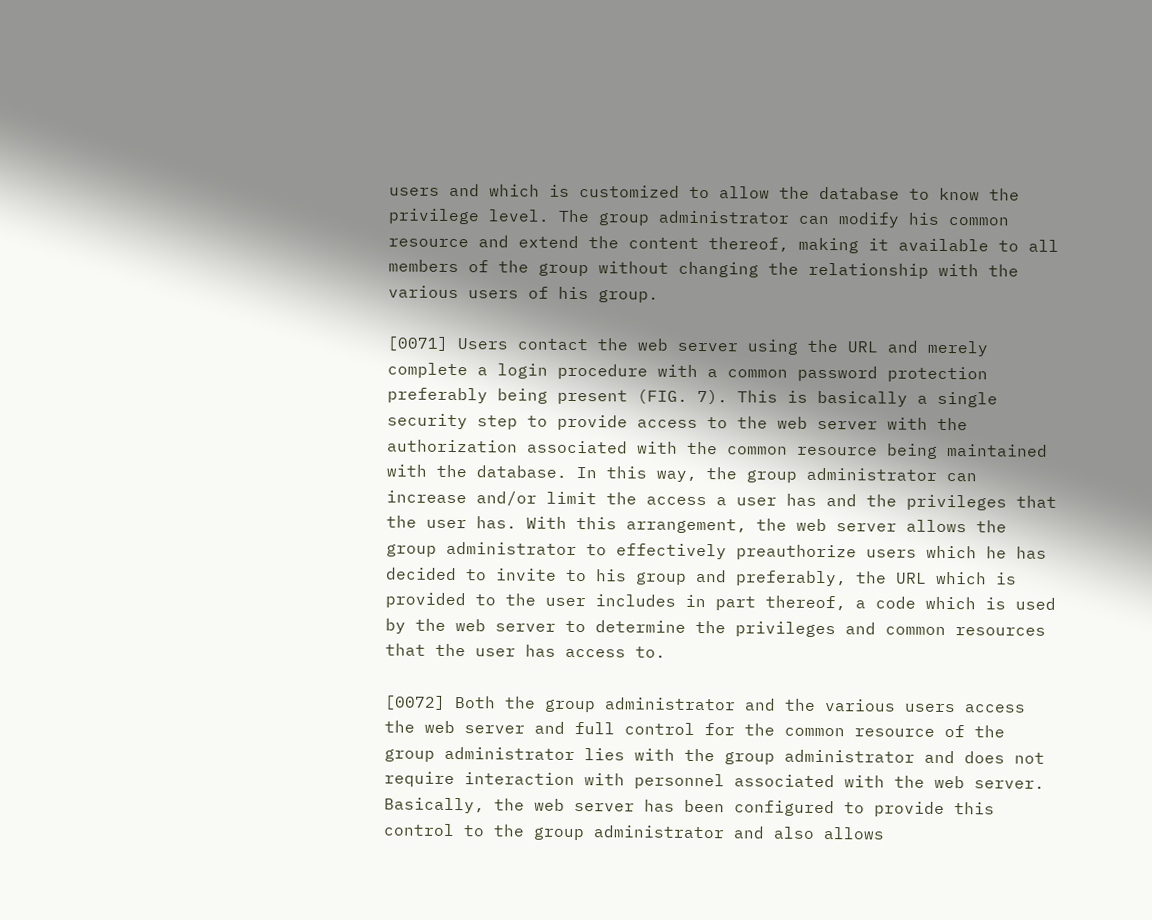users and which is customized to allow the database to know the privilege level. The group administrator can modify his common resource and extend the content thereof, making it available to all members of the group without changing the relationship with the various users of his group.

[0071] Users contact the web server using the URL and merely complete a login procedure with a common password protection preferably being present (FIG. 7). This is basically a single security step to provide access to the web server with the authorization associated with the common resource being maintained with the database. In this way, the group administrator can increase and/or limit the access a user has and the privileges that the user has. With this arrangement, the web server allows the group administrator to effectively preauthorize users which he has decided to invite to his group and preferably, the URL which is provided to the user includes in part thereof, a code which is used by the web server to determine the privileges and common resources that the user has access to.

[0072] Both the group administrator and the various users access the web server and full control for the common resource of the group administrator lies with the group administrator and does not require interaction with personnel associated with the web server. Basically, the web server has been configured to provide this control to the group administrator and also allows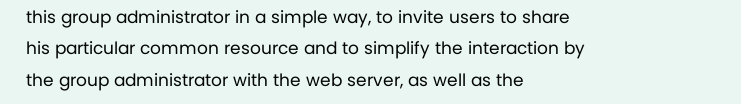this group administrator in a simple way, to invite users to share his particular common resource and to simplify the interaction by the group administrator with the web server, as well as the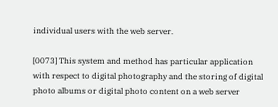individual users with the web server.

[0073] This system and method has particular application with respect to digital photography and the storing of digital photo albums or digital photo content on a web server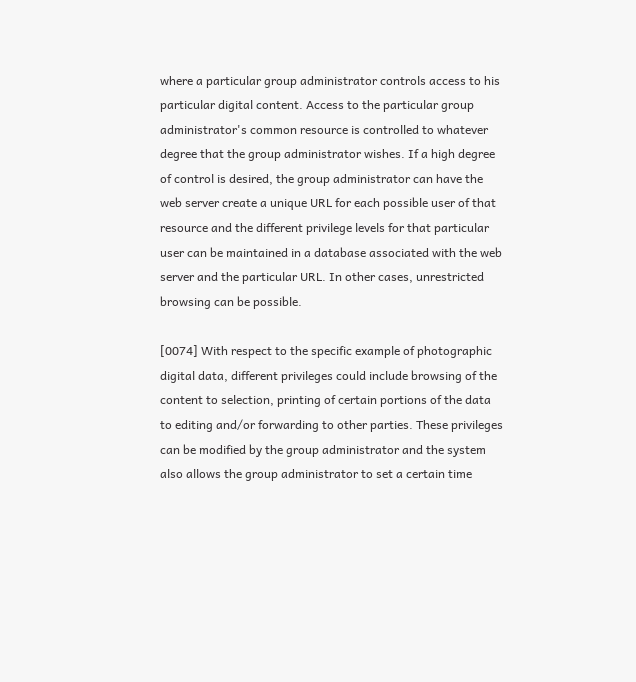where a particular group administrator controls access to his particular digital content. Access to the particular group administrator's common resource is controlled to whatever degree that the group administrator wishes. If a high degree of control is desired, the group administrator can have the web server create a unique URL for each possible user of that resource and the different privilege levels for that particular user can be maintained in a database associated with the web server and the particular URL. In other cases, unrestricted browsing can be possible.

[0074] With respect to the specific example of photographic digital data, different privileges could include browsing of the content to selection, printing of certain portions of the data to editing and/or forwarding to other parties. These privileges can be modified by the group administrator and the system also allows the group administrator to set a certain time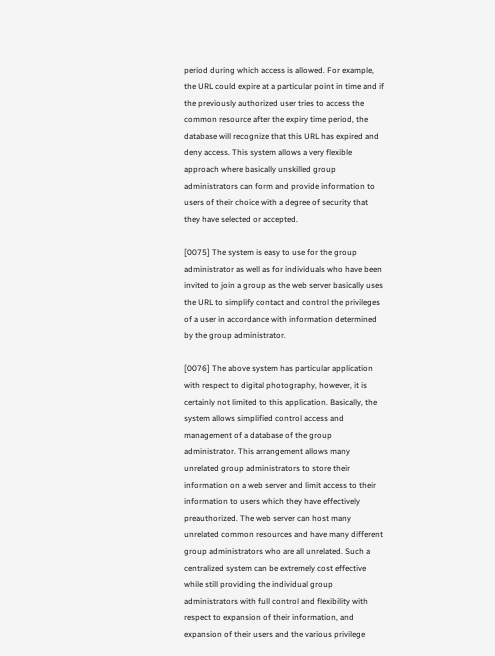period during which access is allowed. For example, the URL could expire at a particular point in time and if the previously authorized user tries to access the common resource after the expiry time period, the database will recognize that this URL has expired and deny access. This system allows a very flexible approach where basically unskilled group administrators can form and provide information to users of their choice with a degree of security that they have selected or accepted.

[0075] The system is easy to use for the group administrator as well as for individuals who have been invited to join a group as the web server basically uses the URL to simplify contact and control the privileges of a user in accordance with information determined by the group administrator.

[0076] The above system has particular application with respect to digital photography, however, it is certainly not limited to this application. Basically, the system allows simplified control access and management of a database of the group administrator. This arrangement allows many unrelated group administrators to store their information on a web server and limit access to their information to users which they have effectively preauthorized. The web server can host many unrelated common resources and have many different group administrators who are all unrelated. Such a centralized system can be extremely cost effective while still providing the individual group administrators with full control and flexibility with respect to expansion of their information, and expansion of their users and the various privilege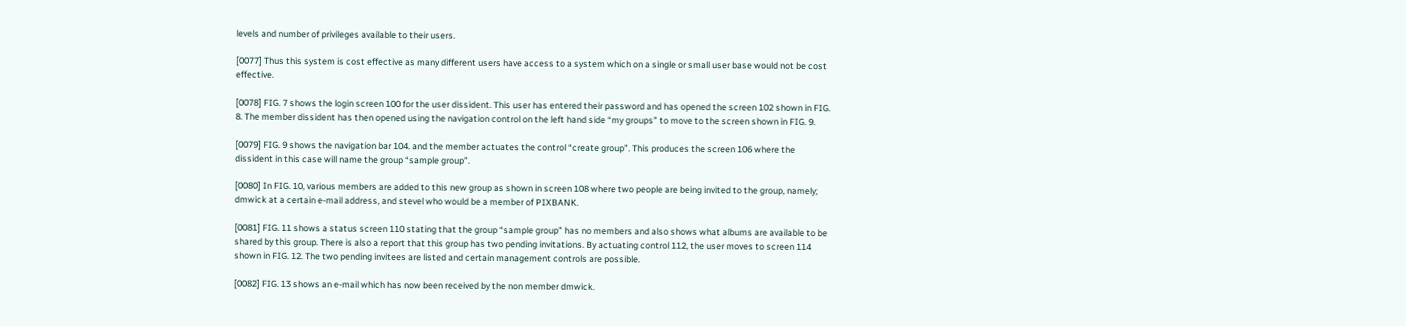levels and number of privileges available to their users.

[0077] Thus this system is cost effective as many different users have access to a system which on a single or small user base would not be cost effective.

[0078] FIG. 7 shows the login screen 100 for the user dissident. This user has entered their password and has opened the screen 102 shown in FIG. 8. The member dissident has then opened using the navigation control on the left hand side “my groups” to move to the screen shown in FIG. 9.

[0079] FIG. 9 shows the navigation bar 104. and the member actuates the control “create group”. This produces the screen 106 where the dissident in this case will name the group “sample group”.

[0080] In FIG. 10, various members are added to this new group as shown in screen 108 where two people are being invited to the group, namely; dmwick at a certain e-mail address, and stevel who would be a member of PIXBANK.

[0081] FIG. 11 shows a status screen 110 stating that the group “sample group” has no members and also shows what albums are available to be shared by this group. There is also a report that this group has two pending invitations. By actuating control 112, the user moves to screen 114 shown in FIG. 12. The two pending invitees are listed and certain management controls are possible.

[0082] FIG. 13 shows an e-mail which has now been received by the non member dmwick.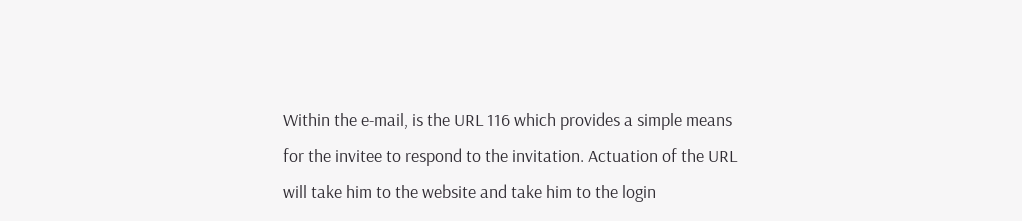Within the e-mail, is the URL 116 which provides a simple means for the invitee to respond to the invitation. Actuation of the URL will take him to the website and take him to the login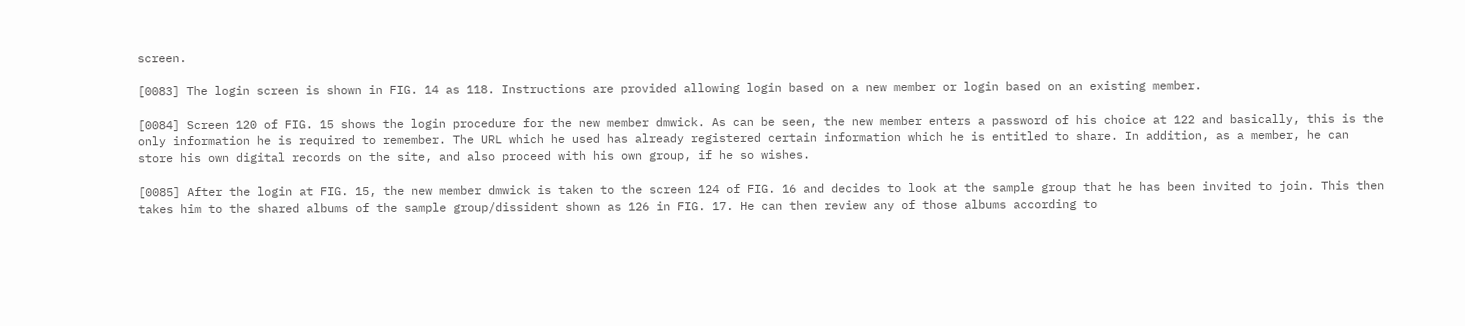screen.

[0083] The login screen is shown in FIG. 14 as 118. Instructions are provided allowing login based on a new member or login based on an existing member.

[0084] Screen 120 of FIG. 15 shows the login procedure for the new member dmwick. As can be seen, the new member enters a password of his choice at 122 and basically, this is the only information he is required to remember. The URL which he used has already registered certain information which he is entitled to share. In addition, as a member, he can store his own digital records on the site, and also proceed with his own group, if he so wishes.

[0085] After the login at FIG. 15, the new member dmwick is taken to the screen 124 of FIG. 16 and decides to look at the sample group that he has been invited to join. This then takes him to the shared albums of the sample group/dissident shown as 126 in FIG. 17. He can then review any of those albums according to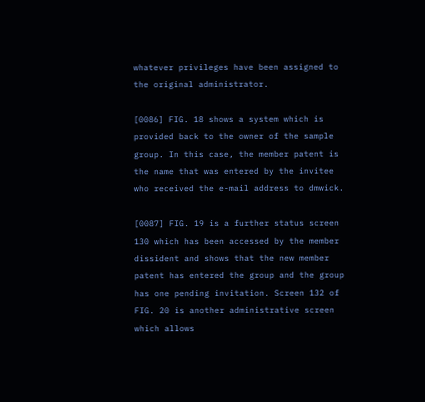whatever privileges have been assigned to the original administrator.

[0086] FIG. 18 shows a system which is provided back to the owner of the sample group. In this case, the member patent is the name that was entered by the invitee who received the e-mail address to dmwick.

[0087] FIG. 19 is a further status screen 130 which has been accessed by the member dissident and shows that the new member patent has entered the group and the group has one pending invitation. Screen 132 of FIG. 20 is another administrative screen which allows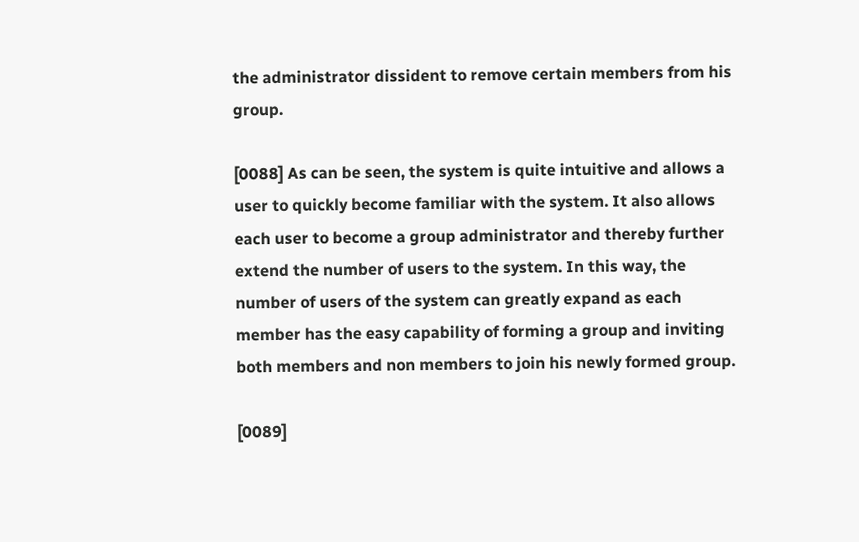the administrator dissident to remove certain members from his group.

[0088] As can be seen, the system is quite intuitive and allows a user to quickly become familiar with the system. It also allows each user to become a group administrator and thereby further extend the number of users to the system. In this way, the number of users of the system can greatly expand as each member has the easy capability of forming a group and inviting both members and non members to join his newly formed group.

[0089]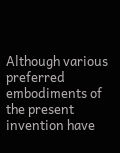Although various preferred embodiments of the present invention have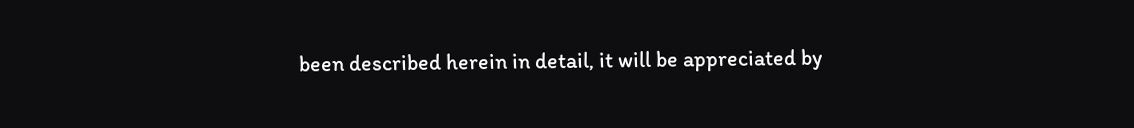been described herein in detail, it will be appreciated by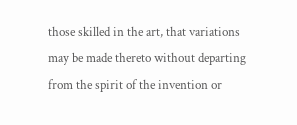those skilled in the art, that variations may be made thereto without departing from the spirit of the invention or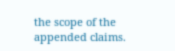the scope of the appended claims.